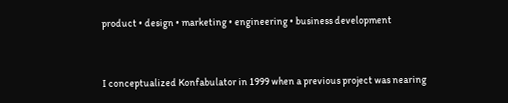product • design • marketing • engineering • business development


I conceptualized Konfabulator in 1999 when a previous project was nearing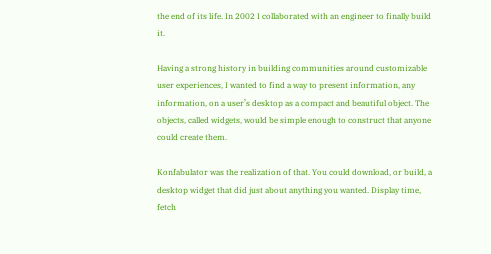the end of its life. In 2002 I collaborated with an engineer to finally build it.

Having a strong history in building communities around customizable user experiences, I wanted to find a way to present information, any information, on a user’s desktop as a compact and beautiful object. The objects, called widgets, would be simple enough to construct that anyone could create them.

Konfabulator was the realization of that. You could download, or build, a desktop widget that did just about anything you wanted. Display time, fetch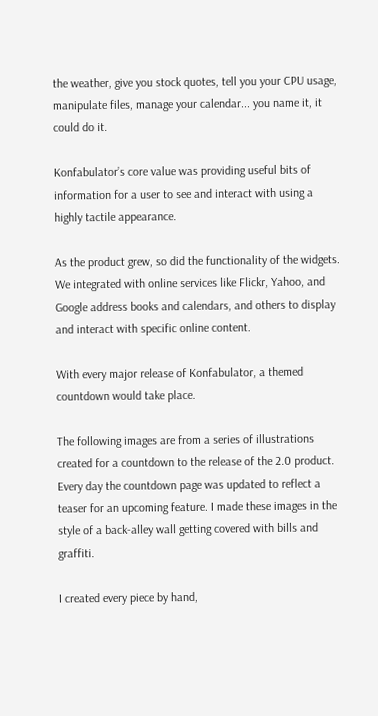the weather, give you stock quotes, tell you your CPU usage, manipulate files, manage your calendar... you name it, it could do it.

Konfabulator’s core value was providing useful bits of information for a user to see and interact with using a highly tactile appearance.

As the product grew, so did the functionality of the widgets. We integrated with online services like Flickr, Yahoo, and Google address books and calendars, and others to display and interact with specific online content.

With every major release of Konfabulator, a themed countdown would take place.

The following images are from a series of illustrations created for a countdown to the release of the 2.0 product. Every day the countdown page was updated to reflect a teaser for an upcoming feature. I made these images in the style of a back-alley wall getting covered with bills and graffiti.

I created every piece by hand,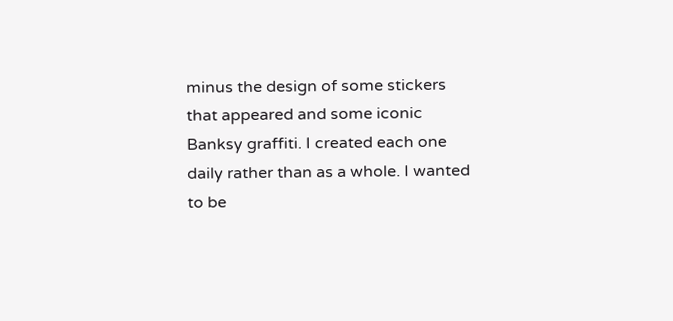minus the design of some stickers that appeared and some iconic Banksy graffiti. I created each one daily rather than as a whole. I wanted to be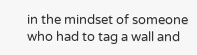in the mindset of someone who had to tag a wall and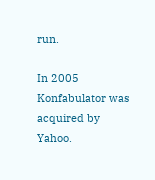run.

In 2005 Konfabulator was acquired by Yahoo.